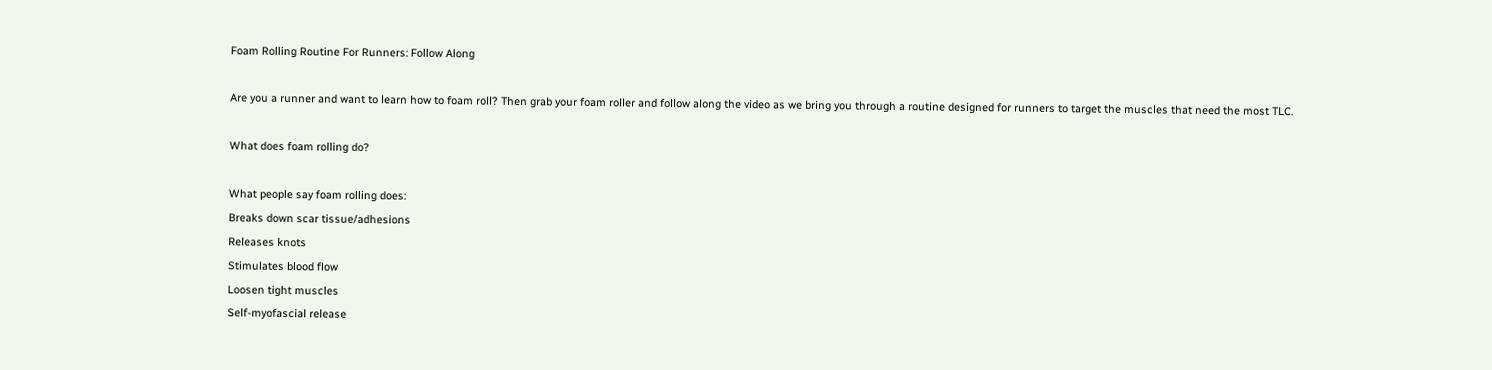Foam Rolling Routine For Runners: Follow Along

Are you a runner and want to learn how to foam roll? Then grab your foam roller and follow along the video as we bring you through a routine designed for runners to target the muscles that need the most TLC.

What does foam rolling do?

What people say foam rolling does:
Breaks down scar tissue/adhesions
Releases knots
Stimulates blood flow
Loosen tight muscles
Self-myofascial release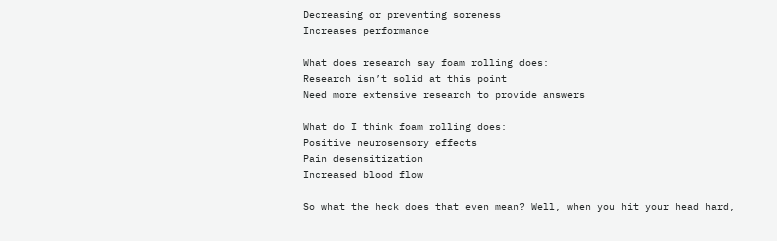Decreasing or preventing soreness
Increases performance

What does research say foam rolling does:
Research isn’t solid at this point
Need more extensive research to provide answers

What do I think foam rolling does:
Positive neurosensory effects
Pain desensitization
Increased blood flow

So what the heck does that even mean? Well, when you hit your head hard,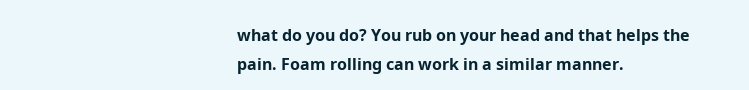what do you do? You rub on your head and that helps the pain. Foam rolling can work in a similar manner.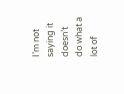I’m not saying it doesn’t do what a lot of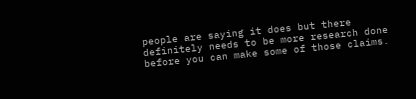people are saying it does but there definitely needs to be more research done before you can make some of those claims.